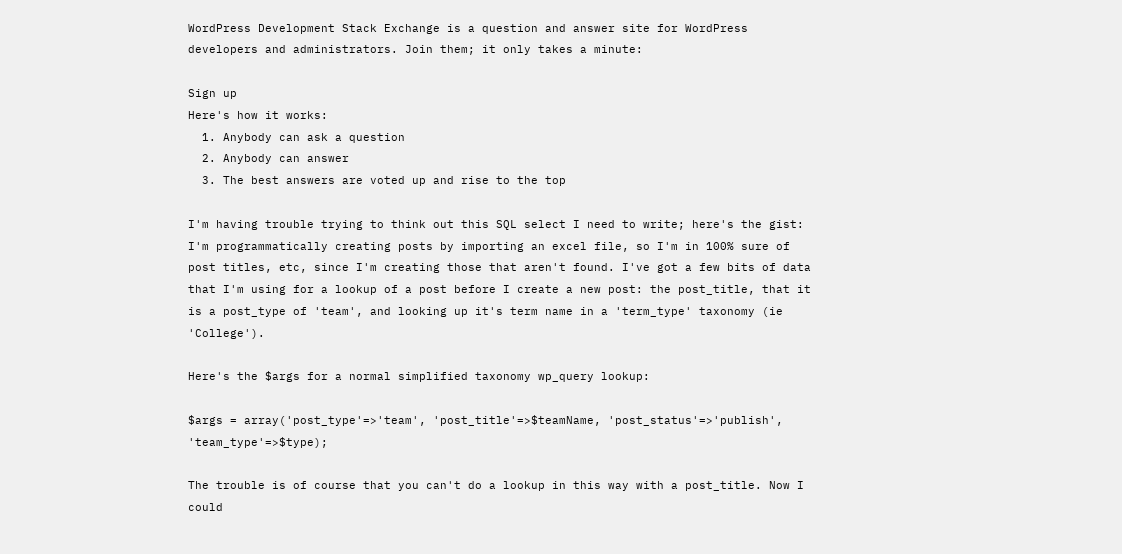WordPress Development Stack Exchange is a question and answer site for WordPress developers and administrators. Join them; it only takes a minute:

Sign up
Here's how it works:
  1. Anybody can ask a question
  2. Anybody can answer
  3. The best answers are voted up and rise to the top

I'm having trouble trying to think out this SQL select I need to write; here's the gist: I'm programmatically creating posts by importing an excel file, so I'm in 100% sure of post titles, etc, since I'm creating those that aren't found. I've got a few bits of data that I'm using for a lookup of a post before I create a new post: the post_title, that it is a post_type of 'team', and looking up it's term name in a 'term_type' taxonomy (ie 'College').

Here's the $args for a normal simplified taxonomy wp_query lookup:

$args = array('post_type'=>'team', 'post_title'=>$teamName, 'post_status'=>'publish', 'team_type'=>$type);

The trouble is of course that you can't do a lookup in this way with a post_title. Now I could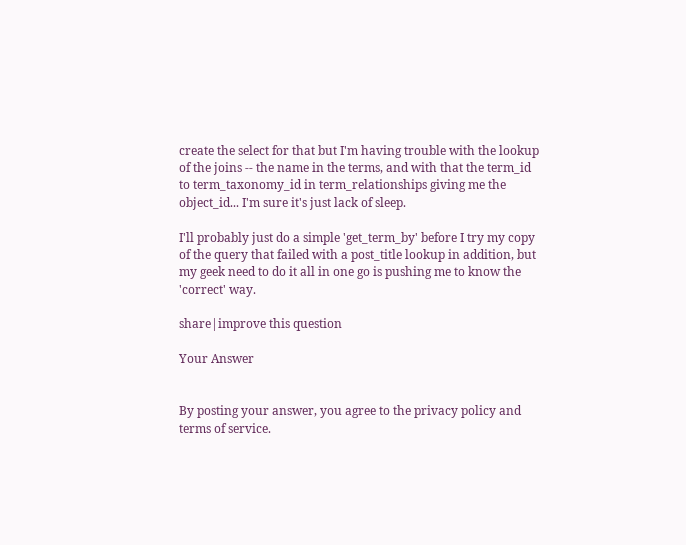create the select for that but I'm having trouble with the lookup of the joins -- the name in the terms, and with that the term_id to term_taxonomy_id in term_relationships giving me the object_id... I'm sure it's just lack of sleep.

I'll probably just do a simple 'get_term_by' before I try my copy of the query that failed with a post_title lookup in addition, but my geek need to do it all in one go is pushing me to know the 'correct' way.

share|improve this question

Your Answer


By posting your answer, you agree to the privacy policy and terms of service.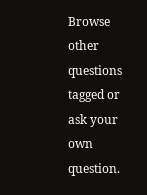Browse other questions tagged or ask your own question.